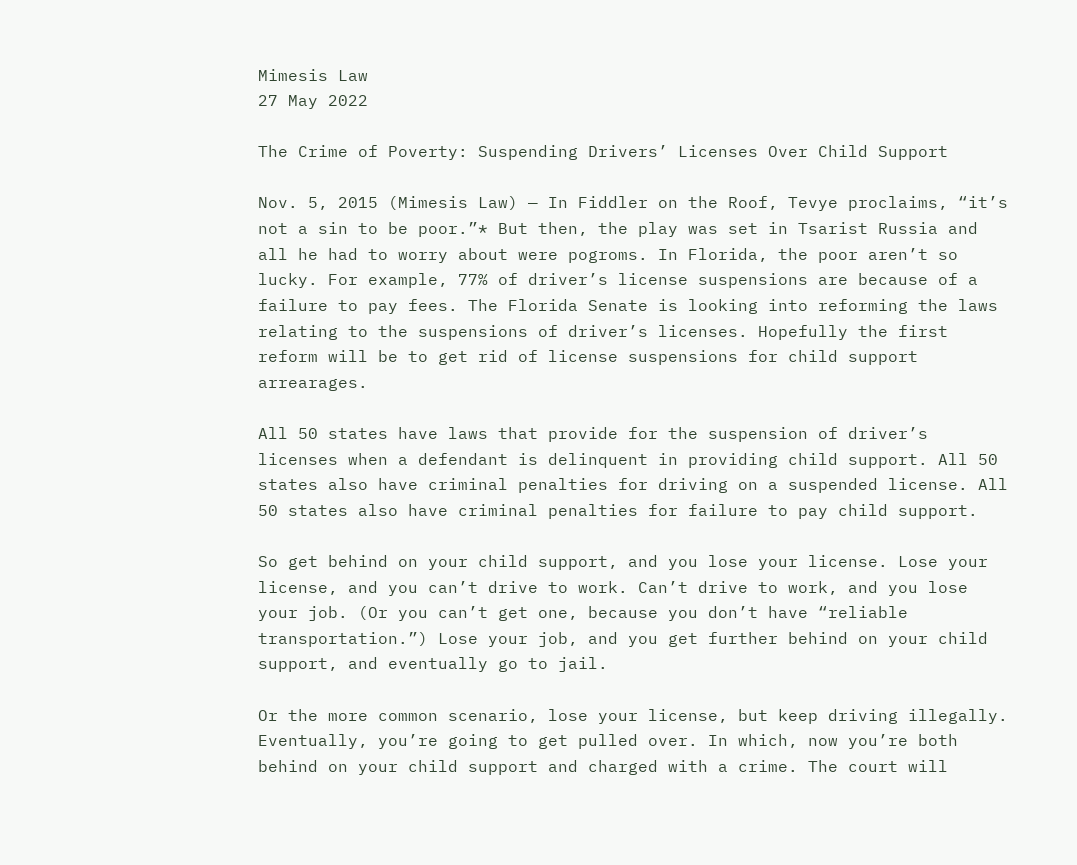Mimesis Law
27 May 2022

The Crime of Poverty: Suspending Drivers’ Licenses Over Child Support

Nov. 5, 2015 (Mimesis Law) — In Fiddler on the Roof, Tevye proclaims, “it’s not a sin to be poor.”* But then, the play was set in Tsarist Russia and all he had to worry about were pogroms. In Florida, the poor aren’t so lucky. For example, 77% of driver’s license suspensions are because of a failure to pay fees. The Florida Senate is looking into reforming the laws relating to the suspensions of driver’s licenses. Hopefully the first reform will be to get rid of license suspensions for child support arrearages.

All 50 states have laws that provide for the suspension of driver’s licenses when a defendant is delinquent in providing child support. All 50 states also have criminal penalties for driving on a suspended license. All 50 states also have criminal penalties for failure to pay child support.

So get behind on your child support, and you lose your license. Lose your license, and you can’t drive to work. Can’t drive to work, and you lose your job. (Or you can’t get one, because you don’t have “reliable transportation.”) Lose your job, and you get further behind on your child support, and eventually go to jail.

Or the more common scenario, lose your license, but keep driving illegally. Eventually, you’re going to get pulled over. In which, now you’re both behind on your child support and charged with a crime. The court will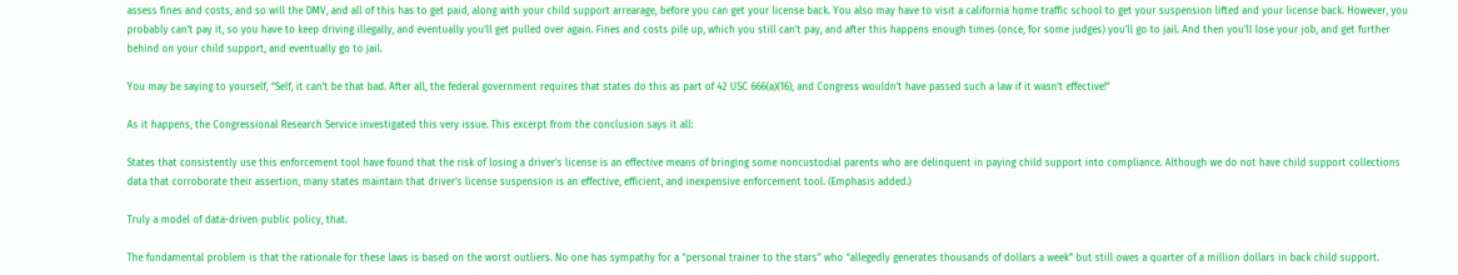assess fines and costs, and so will the DMV, and all of this has to get paid, along with your child support arrearage, before you can get your license back. You also may have to visit a california home traffic school to get your suspension lifted and your license back. However, you probably can’t pay it, so you have to keep driving illegally, and eventually you’ll get pulled over again. Fines and costs pile up, which you still can’t pay, and after this happens enough times (once, for some judges) you’ll go to jail. And then you’ll lose your job, and get further behind on your child support, and eventually go to jail.

You may be saying to yourself, “Self, it can’t be that bad. After all, the federal government requires that states do this as part of 42 USC 666(a)(16), and Congress wouldn’t have passed such a law if it wasn’t effective!”

As it happens, the Congressional Research Service investigated this very issue. This excerpt from the conclusion says it all:

States that consistently use this enforcement tool have found that the risk of losing a driver’s license is an effective means of bringing some noncustodial parents who are delinquent in paying child support into compliance. Although we do not have child support collections data that corroborate their assertion, many states maintain that driver’s license suspension is an effective, efficient, and inexpensive enforcement tool. (Emphasis added.)

Truly a model of data-driven public policy, that.

The fundamental problem is that the rationale for these laws is based on the worst outliers. No one has sympathy for a “personal trainer to the stars” who “allegedly generates thousands of dollars a week” but still owes a quarter of a million dollars in back child support.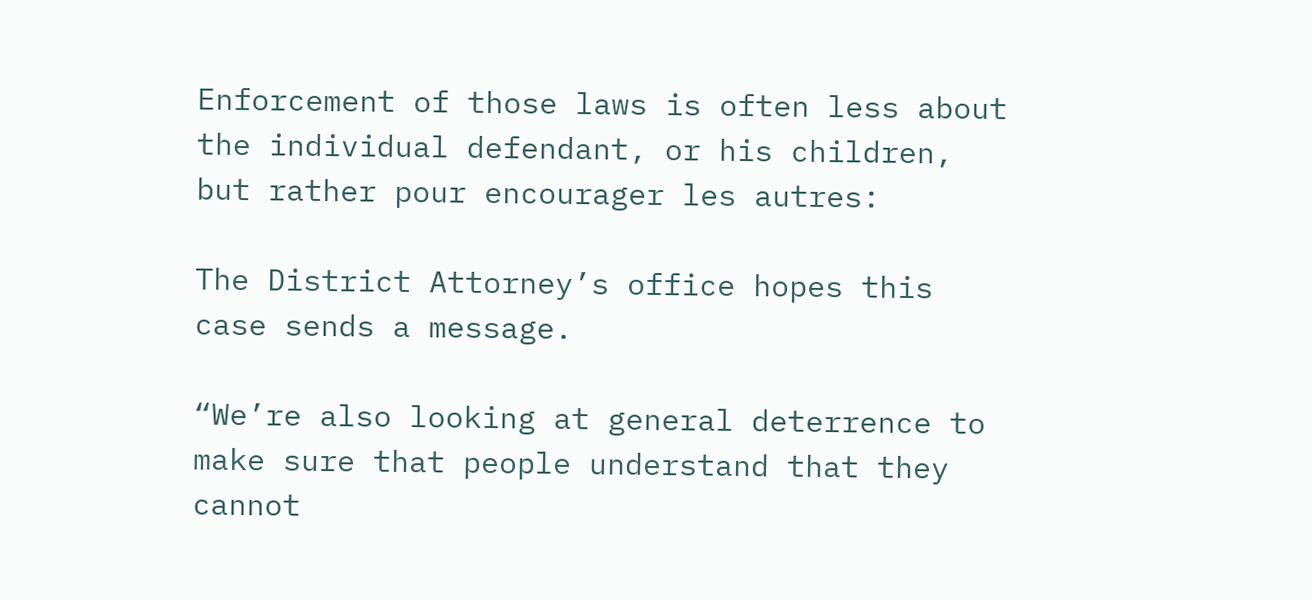Enforcement of those laws is often less about the individual defendant, or his children, but rather pour encourager les autres:

The District Attorney’s office hopes this case sends a message.

“We’re also looking at general deterrence to make sure that people understand that they cannot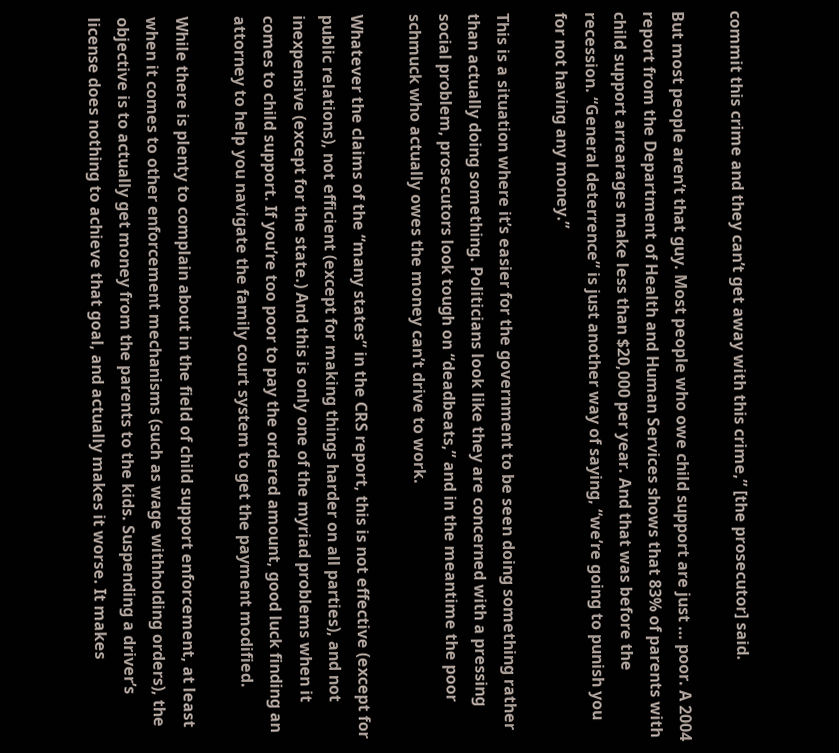commit this crime and they can’t get away with this crime,” [the prosecutor] said.

But most people aren’t that guy. Most people who owe child support are just … poor. A 2004 report from the Department of Health and Human Services shows that 83% of parents with child support arrearages make less than $20,000 per year. And that was before the recession. “General deterrence” is just another way of saying, “we’re going to punish you for not having any money.”

This is a situation where it’s easier for the government to be seen doing something rather than actually doing something. Politicians look like they are concerned with a pressing social problem, prosecutors look tough on “deadbeats,” and in the meantime the poor schmuck who actually owes the money can’t drive to work.

Whatever the claims of the “many states” in the CRS report, this is not effective (except for public relations), not efficient (except for making things harder on all parties), and not inexpensive (except for the state.) And this is only one of the myriad problems when it comes to child support. If you’re too poor to pay the ordered amount, good luck finding an attorney to help you navigate the family court system to get the payment modified.

While there is plenty to complain about in the field of child support enforcement, at least when it comes to other enforcement mechanisms (such as wage withholding orders), the objective is to actually get money from the parents to the kids. Suspending a driver’s license does nothing to achieve that goal, and actually makes it worse. It makes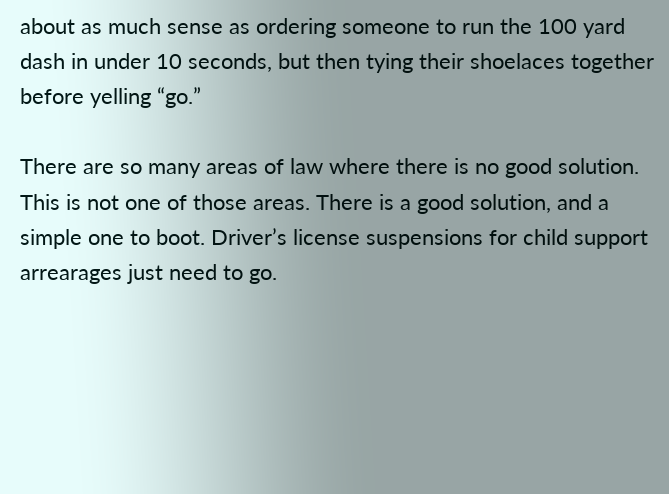about as much sense as ordering someone to run the 100 yard dash in under 10 seconds, but then tying their shoelaces together before yelling “go.”

There are so many areas of law where there is no good solution. This is not one of those areas. There is a good solution, and a simple one to boot. Driver’s license suspensions for child support arrearages just need to go.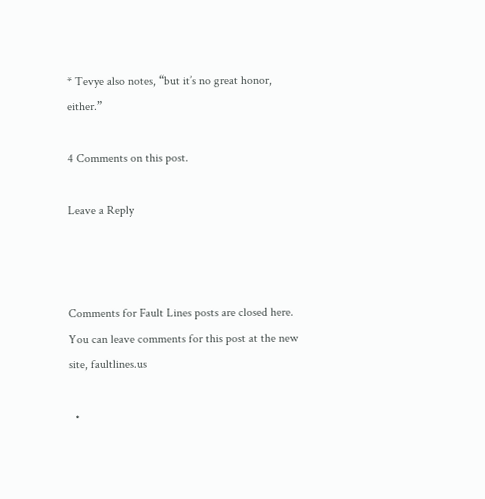* Tevye also notes, “but it’s no great honor, either.”

4 Comments on this post.

Leave a Reply



Comments for Fault Lines posts are closed here. You can leave comments for this post at the new site, faultlines.us

  •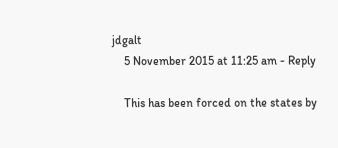jdgalt
    5 November 2015 at 11:25 am - Reply

    This has been forced on the states by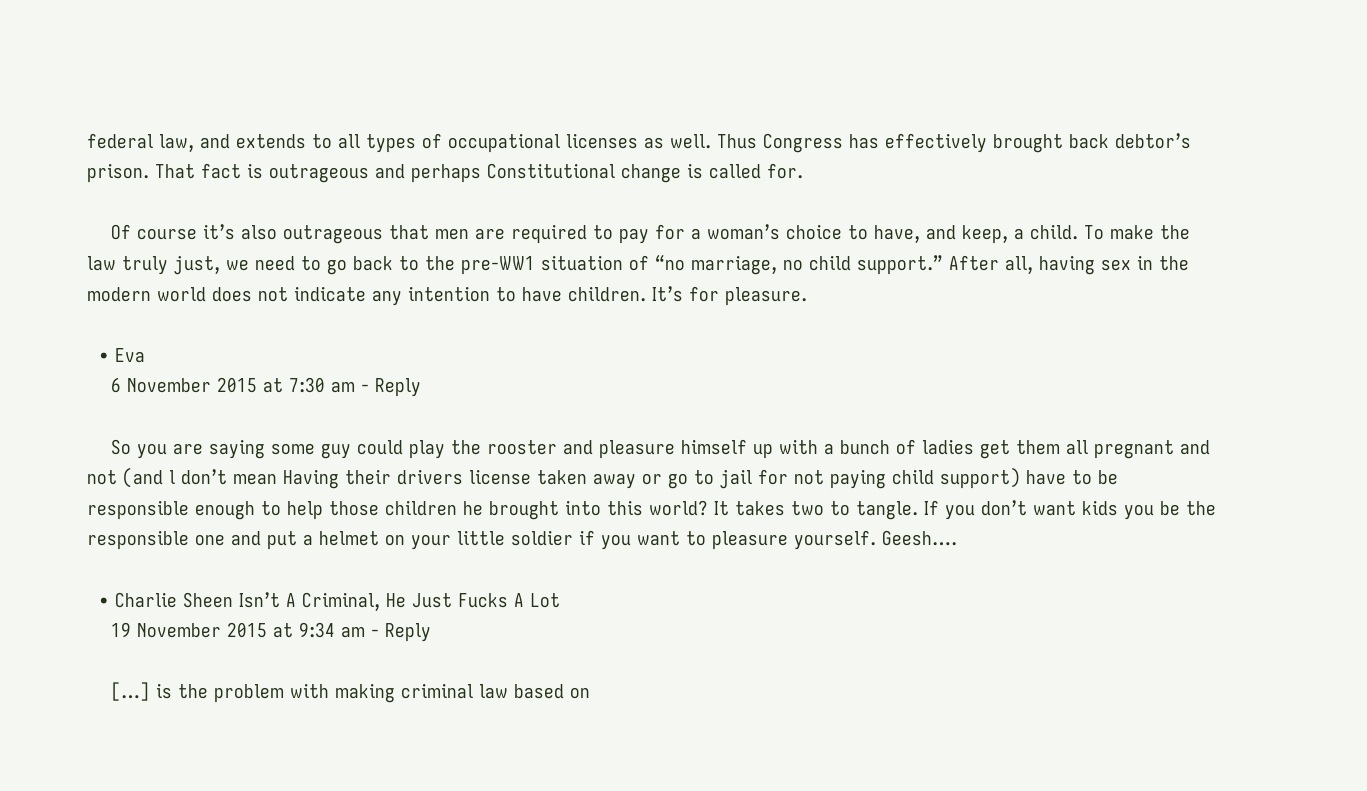federal law, and extends to all types of occupational licenses as well. Thus Congress has effectively brought back debtor’s prison. That fact is outrageous and perhaps Constitutional change is called for.

    Of course it’s also outrageous that men are required to pay for a woman’s choice to have, and keep, a child. To make the law truly just, we need to go back to the pre-WW1 situation of “no marriage, no child support.” After all, having sex in the modern world does not indicate any intention to have children. It’s for pleasure.

  • Eva
    6 November 2015 at 7:30 am - Reply

    So you are saying some guy could play the rooster and pleasure himself up with a bunch of ladies get them all pregnant and not (and l don’t mean Having their drivers license taken away or go to jail for not paying child support) have to be responsible enough to help those children he brought into this world? It takes two to tangle. If you don’t want kids you be the responsible one and put a helmet on your little soldier if you want to pleasure yourself. Geesh….

  • Charlie Sheen Isn’t A Criminal, He Just Fucks A Lot
    19 November 2015 at 9:34 am - Reply

    […] is the problem with making criminal law based on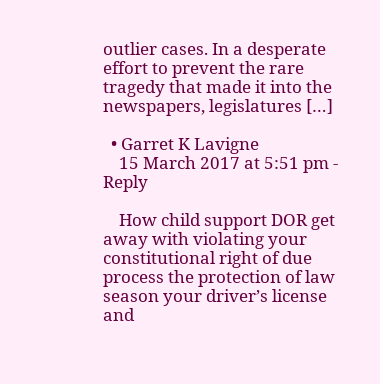outlier cases. In a desperate effort to prevent the rare tragedy that made it into the newspapers, legislatures […]

  • Garret K Lavigne
    15 March 2017 at 5:51 pm - Reply

    How child support DOR get away with violating your constitutional right of due process the protection of law season your driver’s license and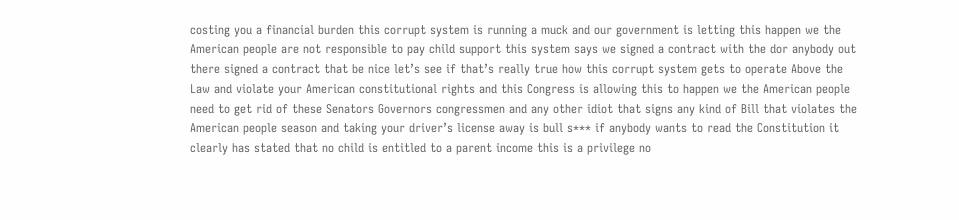costing you a financial burden this corrupt system is running a muck and our government is letting this happen we the American people are not responsible to pay child support this system says we signed a contract with the dor anybody out there signed a contract that be nice let’s see if that’s really true how this corrupt system gets to operate Above the Law and violate your American constitutional rights and this Congress is allowing this to happen we the American people need to get rid of these Senators Governors congressmen and any other idiot that signs any kind of Bill that violates the American people season and taking your driver’s license away is bull s*** if anybody wants to read the Constitution it clearly has stated that no child is entitled to a parent income this is a privilege no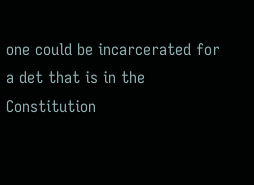one could be incarcerated for a det that is in the Constitution